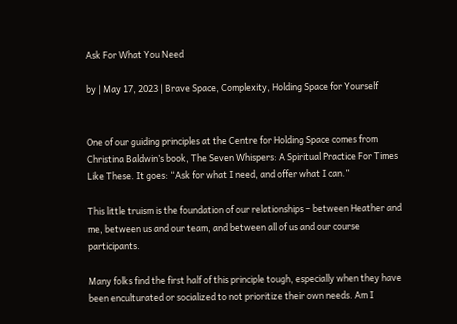Ask For What You Need

by | May 17, 2023 | Brave Space, Complexity, Holding Space for Yourself


One of our guiding principles at the Centre for Holding Space comes from Christina Baldwin’s book, The Seven Whispers: A Spiritual Practice For Times Like These. It goes: “Ask for what I need, and offer what I can.”

This little truism is the foundation of our relationships – between Heather and me, between us and our team, and between all of us and our course participants.

Many folks find the first half of this principle tough, especially when they have been enculturated or socialized to not prioritize their own needs. Am I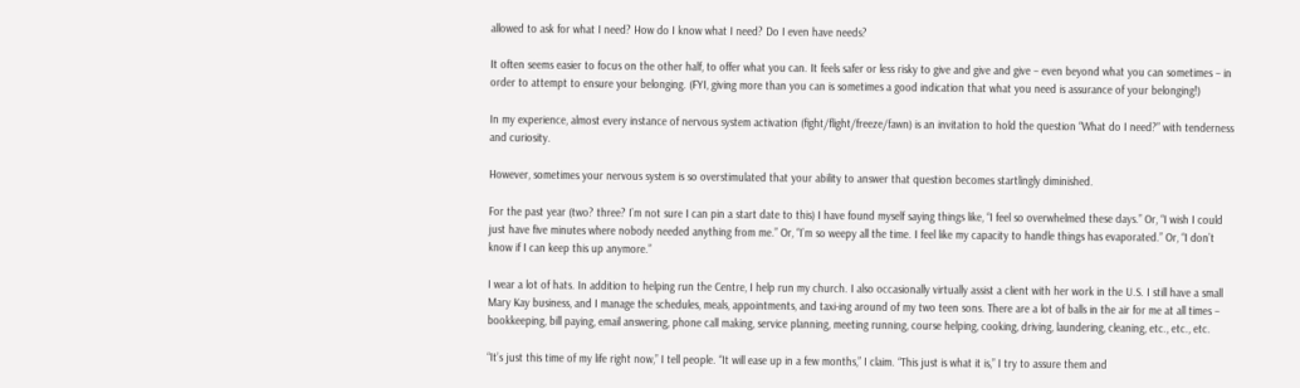allowed to ask for what I need? How do I know what I need? Do I even have needs?

It often seems easier to focus on the other half, to offer what you can. It feels safer or less risky to give and give and give – even beyond what you can sometimes – in order to attempt to ensure your belonging. (FYI, giving more than you can is sometimes a good indication that what you need is assurance of your belonging!)

In my experience, almost every instance of nervous system activation (fight/flight/freeze/fawn) is an invitation to hold the question “What do I need?” with tenderness and curiosity.

However, sometimes your nervous system is so overstimulated that your ability to answer that question becomes startlingly diminished.

For the past year (two? three? I’m not sure I can pin a start date to this) I have found myself saying things like, “I feel so overwhelmed these days.” Or, “I wish I could just have five minutes where nobody needed anything from me.” Or, “I’m so weepy all the time. I feel like my capacity to handle things has evaporated.” Or, “I don’t know if I can keep this up anymore.”

I wear a lot of hats. In addition to helping run the Centre, I help run my church. I also occasionally virtually assist a client with her work in the U.S. I still have a small Mary Kay business, and I manage the schedules, meals, appointments, and taxi-ing around of my two teen sons. There are a lot of balls in the air for me at all times – bookkeeping, bill paying, email answering, phone call making, service planning, meeting running, course helping, cooking, driving, laundering, cleaning, etc., etc., etc.

“It’s just this time of my life right now,” I tell people. “It will ease up in a few months,” I claim. “This just is what it is,” I try to assure them and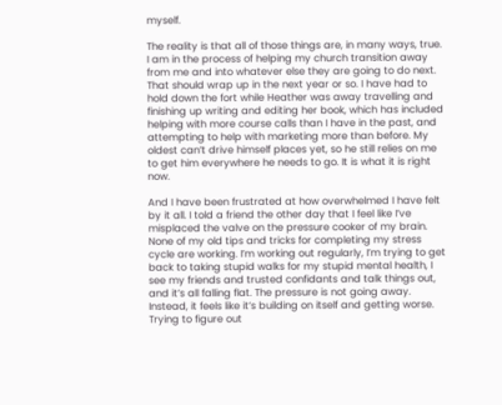myself.

The reality is that all of those things are, in many ways, true. I am in the process of helping my church transition away from me and into whatever else they are going to do next. That should wrap up in the next year or so. I have had to hold down the fort while Heather was away travelling and finishing up writing and editing her book, which has included helping with more course calls than I have in the past, and attempting to help with marketing more than before. My oldest can’t drive himself places yet, so he still relies on me to get him everywhere he needs to go. It is what it is right now.

And I have been frustrated at how overwhelmed I have felt by it all. I told a friend the other day that I feel like I’ve misplaced the valve on the pressure cooker of my brain. None of my old tips and tricks for completing my stress cycle are working. I’m working out regularly, I’m trying to get back to taking stupid walks for my stupid mental health, I see my friends and trusted confidants and talk things out, and it’s all falling flat. The pressure is not going away. Instead, it feels like it’s building on itself and getting worse. Trying to figure out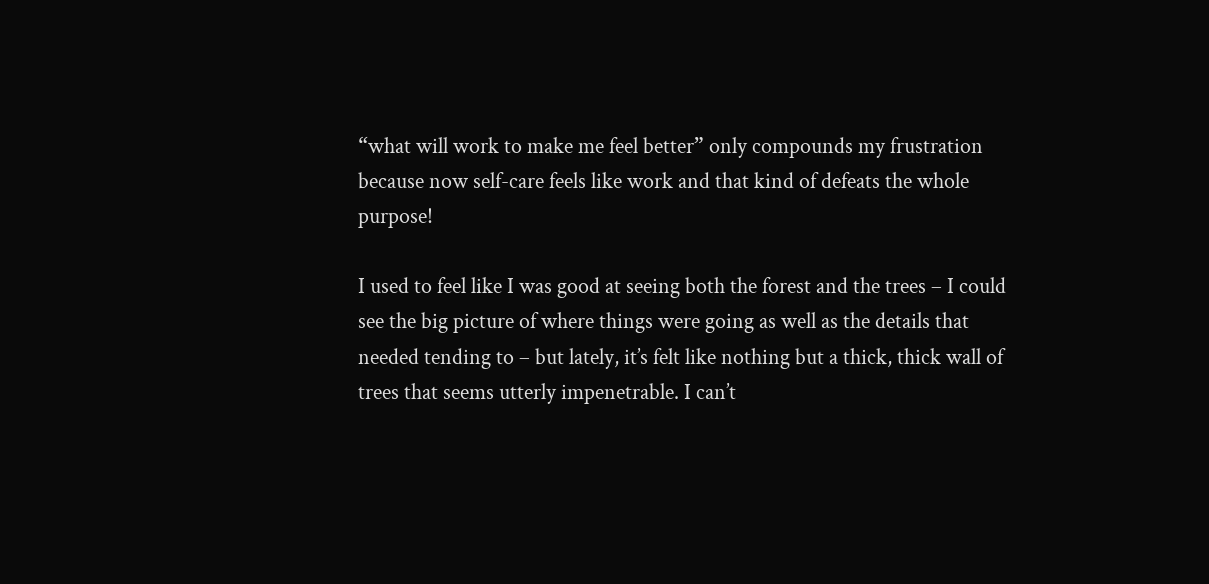“what will work to make me feel better” only compounds my frustration because now self-care feels like work and that kind of defeats the whole purpose!

I used to feel like I was good at seeing both the forest and the trees – I could see the big picture of where things were going as well as the details that needed tending to – but lately, it’s felt like nothing but a thick, thick wall of trees that seems utterly impenetrable. I can’t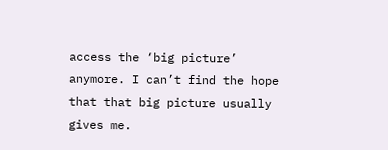access the ‘big picture’ anymore. I can’t find the hope that that big picture usually gives me.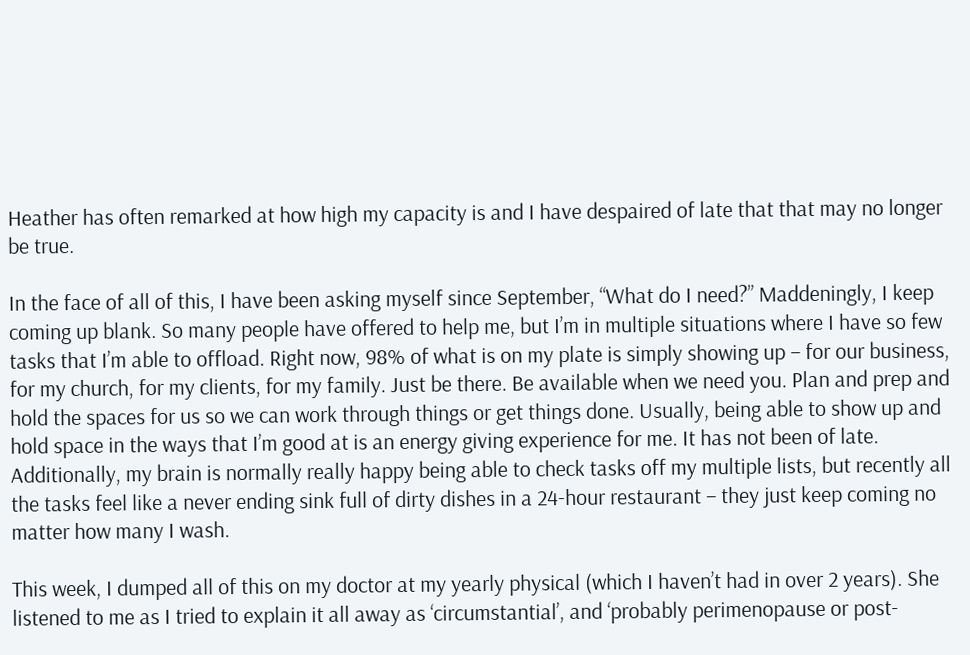Heather has often remarked at how high my capacity is and I have despaired of late that that may no longer be true.

In the face of all of this, I have been asking myself since September, “What do I need?” Maddeningly, I keep coming up blank. So many people have offered to help me, but I’m in multiple situations where I have so few tasks that I’m able to offload. Right now, 98% of what is on my plate is simply showing up – for our business, for my church, for my clients, for my family. Just be there. Be available when we need you. Plan and prep and hold the spaces for us so we can work through things or get things done. Usually, being able to show up and hold space in the ways that I’m good at is an energy giving experience for me. It has not been of late. Additionally, my brain is normally really happy being able to check tasks off my multiple lists, but recently all the tasks feel like a never ending sink full of dirty dishes in a 24-hour restaurant – they just keep coming no matter how many I wash.

This week, I dumped all of this on my doctor at my yearly physical (which I haven’t had in over 2 years). She listened to me as I tried to explain it all away as ‘circumstantial’, and ‘probably perimenopause or post-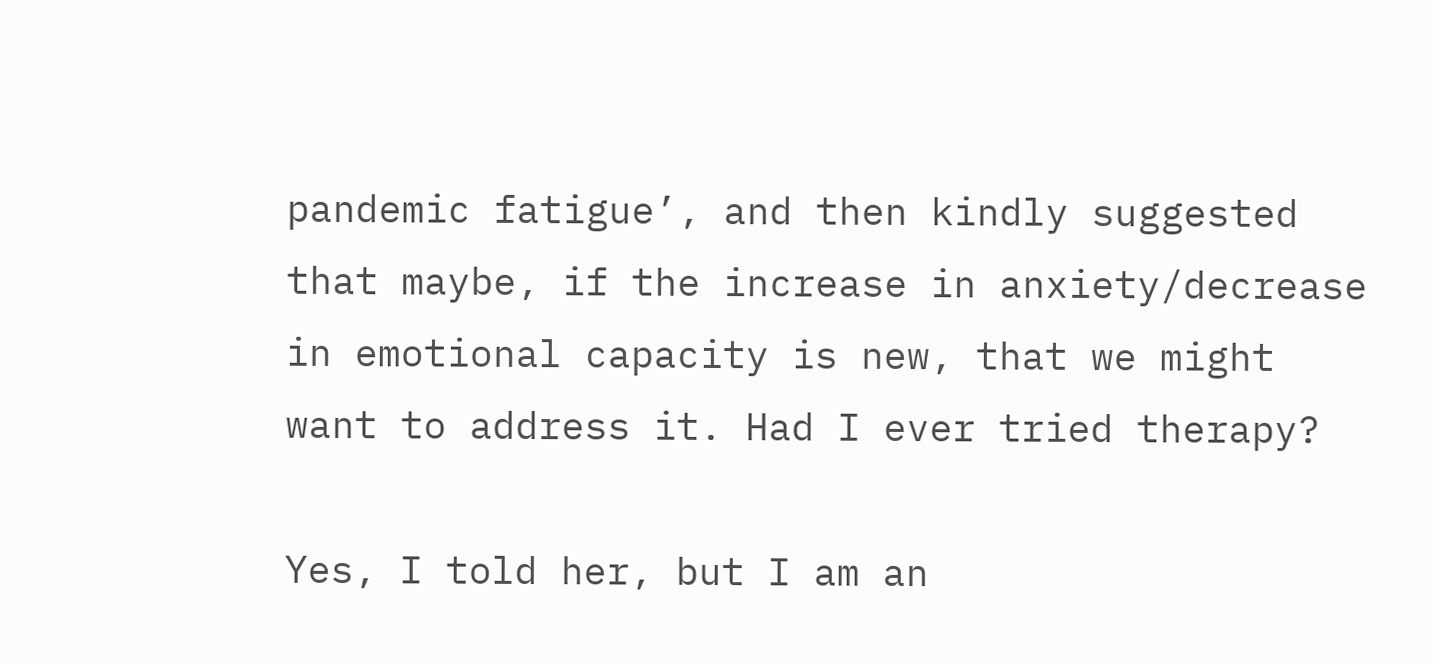pandemic fatigue’, and then kindly suggested that maybe, if the increase in anxiety/decrease in emotional capacity is new, that we might want to address it. Had I ever tried therapy?

Yes, I told her, but I am an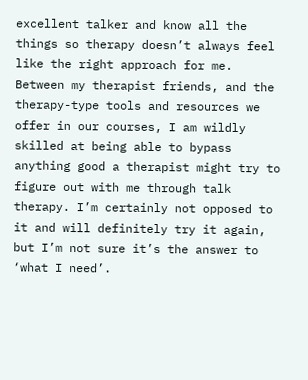excellent talker and know all the things so therapy doesn’t always feel like the right approach for me. Between my therapist friends, and the therapy-type tools and resources we offer in our courses, I am wildly skilled at being able to bypass anything good a therapist might try to figure out with me through talk therapy. I’m certainly not opposed to it and will definitely try it again, but I’m not sure it’s the answer to ‘what I need’.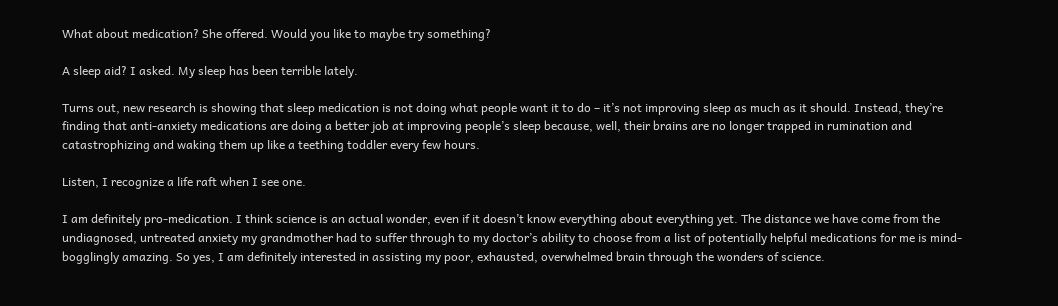What about medication? She offered. Would you like to maybe try something?

A sleep aid? I asked. My sleep has been terrible lately.

Turns out, new research is showing that sleep medication is not doing what people want it to do – it’s not improving sleep as much as it should. Instead, they’re finding that anti-anxiety medications are doing a better job at improving people’s sleep because, well, their brains are no longer trapped in rumination and catastrophizing and waking them up like a teething toddler every few hours.

Listen, I recognize a life raft when I see one.

I am definitely pro-medication. I think science is an actual wonder, even if it doesn’t know everything about everything yet. The distance we have come from the undiagnosed, untreated anxiety my grandmother had to suffer through to my doctor’s ability to choose from a list of potentially helpful medications for me is mind-bogglingly amazing. So yes, I am definitely interested in assisting my poor, exhausted, overwhelmed brain through the wonders of science.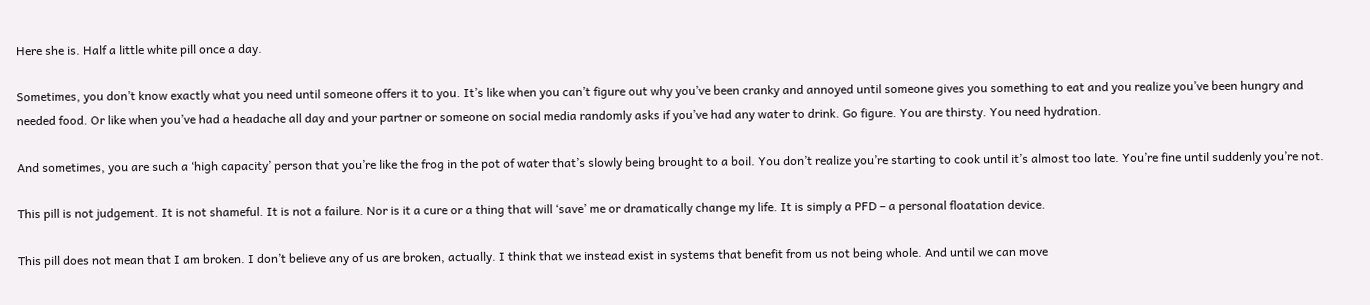Here she is. Half a little white pill once a day.

Sometimes, you don’t know exactly what you need until someone offers it to you. It’s like when you can’t figure out why you’ve been cranky and annoyed until someone gives you something to eat and you realize you’ve been hungry and needed food. Or like when you’ve had a headache all day and your partner or someone on social media randomly asks if you’ve had any water to drink. Go figure. You are thirsty. You need hydration.

And sometimes, you are such a ‘high capacity’ person that you’re like the frog in the pot of water that’s slowly being brought to a boil. You don’t realize you’re starting to cook until it’s almost too late. You’re fine until suddenly you’re not.

This pill is not judgement. It is not shameful. It is not a failure. Nor is it a cure or a thing that will ‘save’ me or dramatically change my life. It is simply a PFD – a personal floatation device.

This pill does not mean that I am broken. I don’t believe any of us are broken, actually. I think that we instead exist in systems that benefit from us not being whole. And until we can move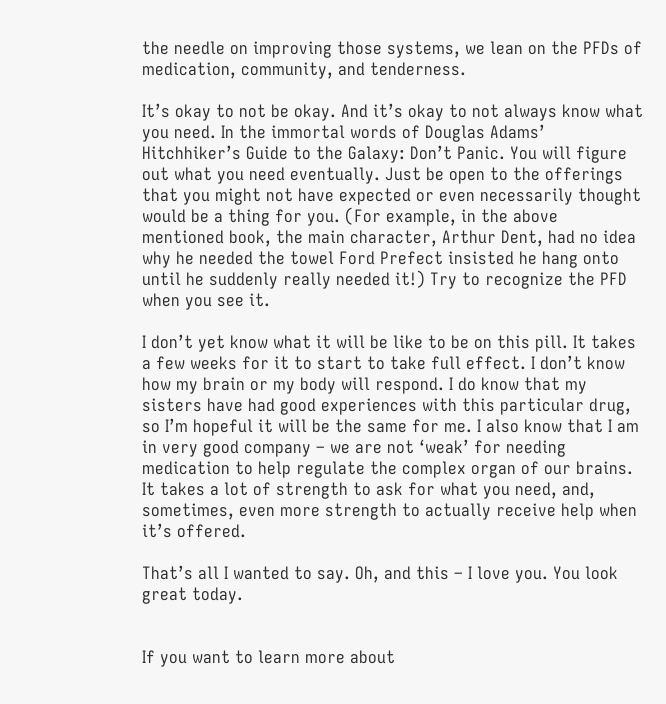the needle on improving those systems, we lean on the PFDs of medication, community, and tenderness.

It’s okay to not be okay. And it’s okay to not always know what you need. In the immortal words of Douglas Adams’ Hitchhiker’s Guide to the Galaxy: Don’t Panic. You will figure out what you need eventually. Just be open to the offerings that you might not have expected or even necessarily thought would be a thing for you. (For example, in the above mentioned book, the main character, Arthur Dent, had no idea why he needed the towel Ford Prefect insisted he hang onto until he suddenly really needed it!) Try to recognize the PFD when you see it.

I don’t yet know what it will be like to be on this pill. It takes a few weeks for it to start to take full effect. I don’t know how my brain or my body will respond. I do know that my sisters have had good experiences with this particular drug, so I’m hopeful it will be the same for me. I also know that I am in very good company – we are not ‘weak’ for needing medication to help regulate the complex organ of our brains. It takes a lot of strength to ask for what you need, and, sometimes, even more strength to actually receive help when it’s offered.

That’s all I wanted to say. Oh, and this – I love you. You look great today.


If you want to learn more about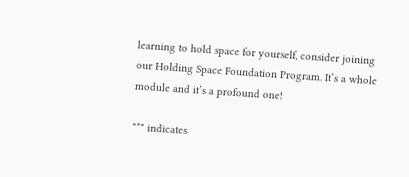learning to hold space for yourself, consider joining our Holding Space Foundation Program. It’s a whole module and it’s a profound one!

"*" indicates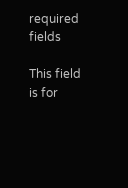required fields

This field is for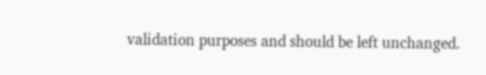validation purposes and should be left unchanged.